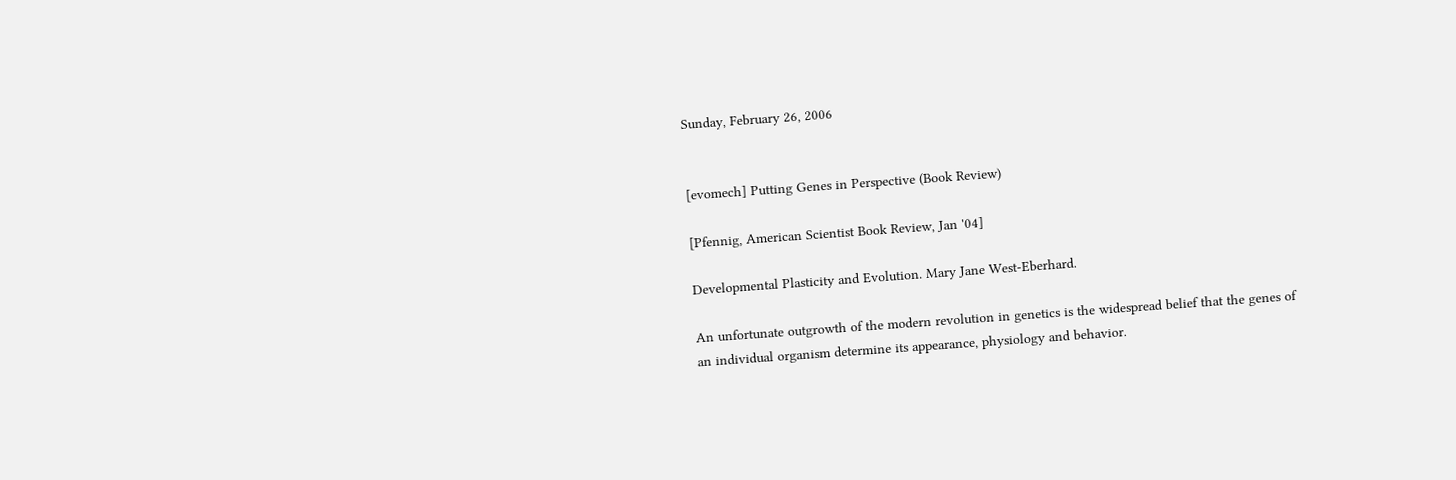Sunday, February 26, 2006


[evomech] Putting Genes in Perspective (Book Review)

[Pfennig, American Scientist Book Review, Jan '04]

Developmental Plasticity and Evolution. Mary Jane West-Eberhard.

An unfortunate outgrowth of the modern revolution in genetics is the widespread belief that the genes of an individual organism determine its appearance, physiology and behavior.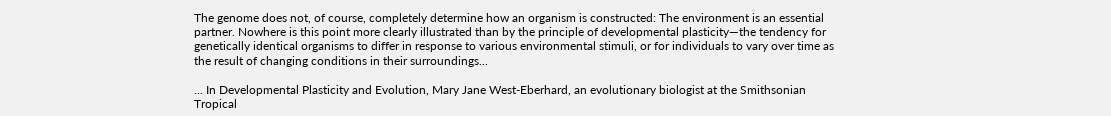The genome does not, of course, completely determine how an organism is constructed: The environment is an essential partner. Nowhere is this point more clearly illustrated than by the principle of developmental plasticity—the tendency for genetically identical organisms to differ in response to various environmental stimuli, or for individuals to vary over time as the result of changing conditions in their surroundings...

... In Developmental Plasticity and Evolution, Mary Jane West-Eberhard, an evolutionary biologist at the Smithsonian Tropical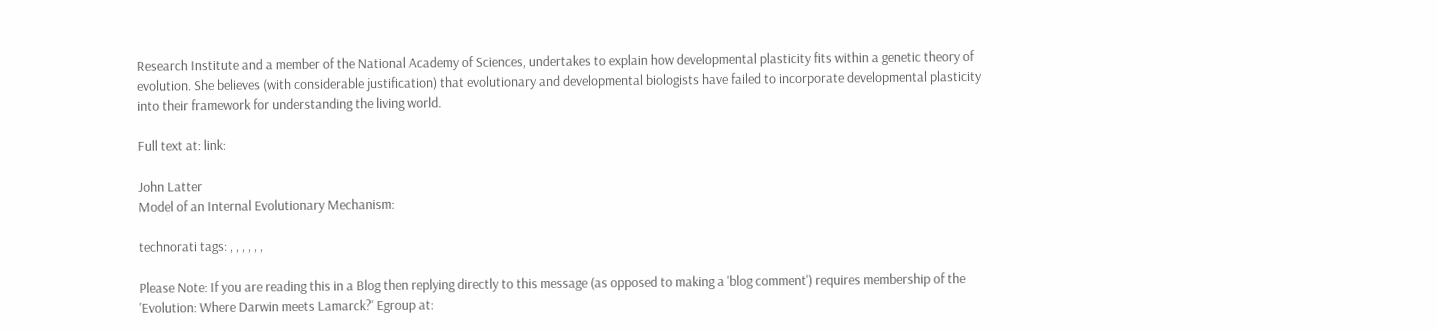Research Institute and a member of the National Academy of Sciences, undertakes to explain how developmental plasticity fits within a genetic theory of evolution. She believes (with considerable justification) that evolutionary and developmental biologists have failed to incorporate developmental plasticity into their framework for understanding the living world.

Full text at: link:

John Latter
Model of an Internal Evolutionary Mechanism:

technorati tags: , , , , , ,

Please Note: If you are reading this in a Blog then replying directly to this message (as opposed to making a 'blog comment') requires membership of the 'Evolution: Where Darwin meets Lamarck?' Egroup at: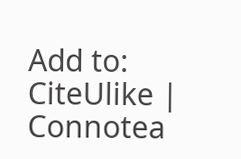Add to: CiteUlike | Connotea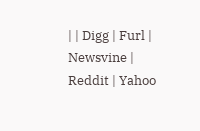| | Digg | Furl | Newsvine | Reddit | Yahoo